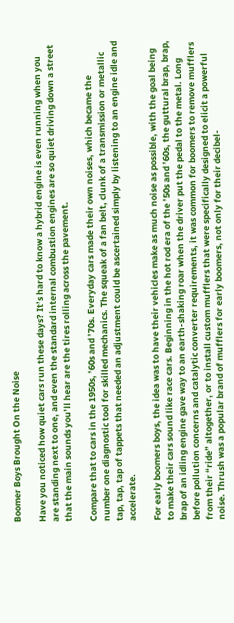Boomer Boys Brought On the Noise

Have you noticed how quiet cars run these days? It’s hard to know a hybrid engine is even running when you are standing next to one, and even the standard internal combustion engines are so quiet driving down a street that the main sounds you’ll hear are the tires rolling across the pavement.

Compare that to cars in the 1950s, ’60s and ’70s. Everyday cars made their own noises, which became the number one diagnostic tool for skilled mechanics. The squeak of a fan belt, clunk of a transmission or metallic tap, tap, tap of tappets that needed an adjustment could be ascertained simply by listening to an engine idle and accelerate.

For early boomers boys, the idea was to have their vehicles make as much noise as possible, with the goal being to make their cars sound like race cars. Beginning in the hot rod era of the ’50s and ’60s, the guttural brap, brap, brap of an idling engine gave way to an earth-shaking roar when the driver put the pedal to the metal. Long before pollution concerns and catalytic converter requirements, it was common for boomers to remove mufflers from their “ride” altogether, or to install custom mufflers that were specifically designed to elicit a powerful noise. Thrush was a popular brand of mufflers for early boomers, not only for their decibel-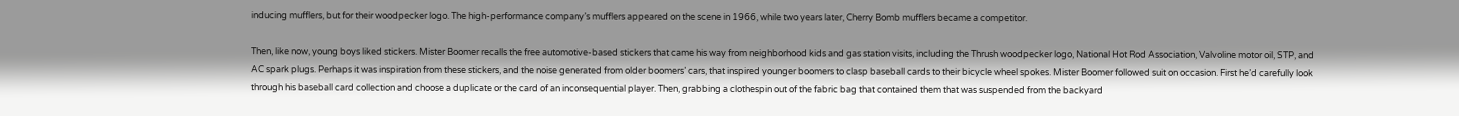inducing mufflers, but for their woodpecker logo. The high-performance company’s mufflers appeared on the scene in 1966, while two years later, Cherry Bomb mufflers became a competitor.

Then, like now, young boys liked stickers. Mister Boomer recalls the free automotive-based stickers that came his way from neighborhood kids and gas station visits, including the Thrush woodpecker logo, National Hot Rod Association, Valvoline motor oil, STP, and AC spark plugs. Perhaps it was inspiration from these stickers, and the noise generated from older boomers’ cars, that inspired younger boomers to clasp baseball cards to their bicycle wheel spokes. Mister Boomer followed suit on occasion. First he’d carefully look through his baseball card collection and choose a duplicate or the card of an inconsequential player. Then, grabbing a clothespin out of the fabric bag that contained them that was suspended from the backyard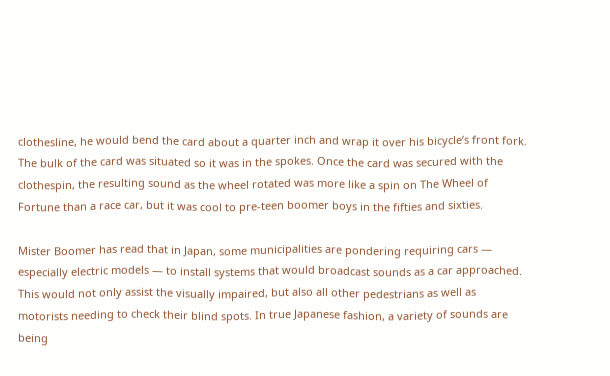clothesline, he would bend the card about a quarter inch and wrap it over his bicycle’s front fork. The bulk of the card was situated so it was in the spokes. Once the card was secured with the clothespin, the resulting sound as the wheel rotated was more like a spin on The Wheel of Fortune than a race car, but it was cool to pre-teen boomer boys in the fifties and sixties.

Mister Boomer has read that in Japan, some municipalities are pondering requiring cars — especially electric models — to install systems that would broadcast sounds as a car approached. This would not only assist the visually impaired, but also all other pedestrians as well as motorists needing to check their blind spots. In true Japanese fashion, a variety of sounds are being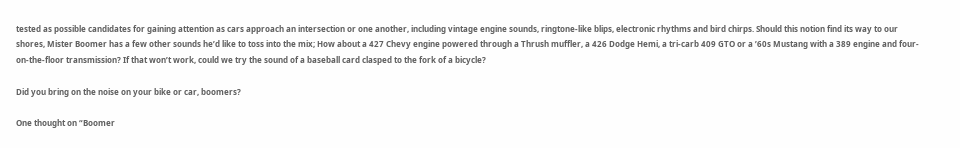tested as possible candidates for gaining attention as cars approach an intersection or one another, including vintage engine sounds, ringtone-like blips, electronic rhythms and bird chirps. Should this notion find its way to our shores, Mister Boomer has a few other sounds he’d like to toss into the mix; How about a 427 Chevy engine powered through a Thrush muffler, a 426 Dodge Hemi, a tri-carb 409 GTO or a ’60s Mustang with a 389 engine and four-on-the-floor transmission? If that won’t work, could we try the sound of a baseball card clasped to the fork of a bicycle?

Did you bring on the noise on your bike or car, boomers?

One thought on “Boomer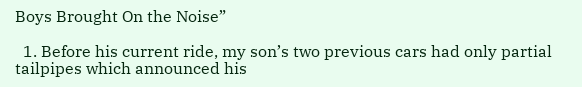Boys Brought On the Noise”

  1. Before his current ride, my son’s two previous cars had only partial tailpipes which announced his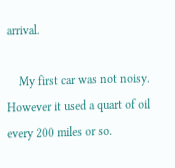arrival.

    My first car was not noisy. However it used a quart of oil every 200 miles or so.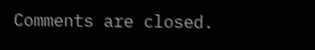Comments are closed.